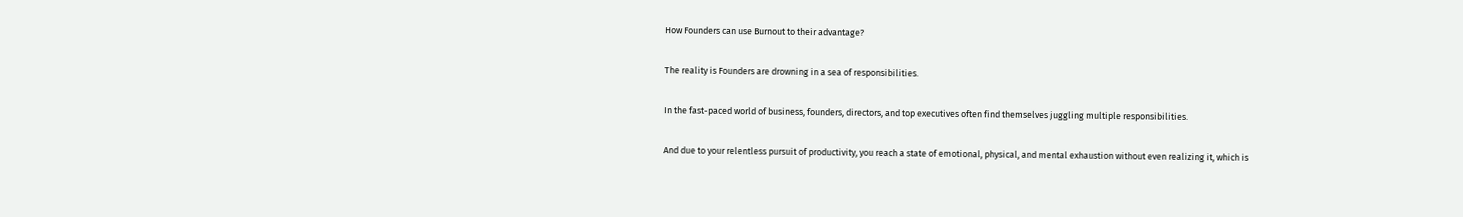How Founders can use Burnout to their advantage?

The reality is Founders are drowning in a sea of responsibilities.

In the fast-paced world of business, founders, directors, and top executives often find themselves juggling multiple responsibilities.

And due to your relentless pursuit of productivity, you reach a state of emotional, physical, and mental exhaustion without even realizing it, which is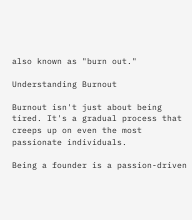also known as "burn out."

Understanding Burnout

Burnout isn't just about being tired. It's a gradual process that creeps up on even the most passionate individuals.

Being a founder is a passion-driven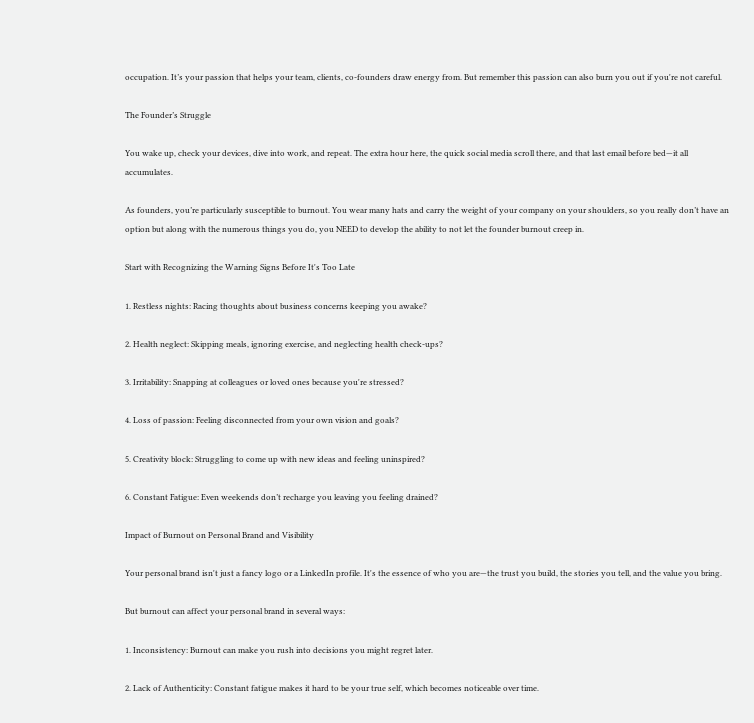occupation. It’s your passion that helps your team, clients, co-founders draw energy from. But remember this passion can also burn you out if you're not careful.

The Founder’s Struggle

You wake up, check your devices, dive into work, and repeat. The extra hour here, the quick social media scroll there, and that last email before bed—it all accumulates.

As founders, you’re particularly susceptible to burnout. You wear many hats and carry the weight of your company on your shoulders, so you really don’t have an option but along with the numerous things you do, you NEED to develop the ability to not let the founder burnout creep in.

Start with Recognizing the Warning Signs Before It's Too Late

1. Restless nights: Racing thoughts about business concerns keeping you awake?

2. Health neglect: Skipping meals, ignoring exercise, and neglecting health check-ups?

3. Irritability: Snapping at colleagues or loved ones because you're stressed?

4. Loss of passion: Feeling disconnected from your own vision and goals?

5. Creativity block: Struggling to come up with new ideas and feeling uninspired?

6. Constant Fatigue: Even weekends don’t recharge you leaving you feeling drained?

Impact of Burnout on Personal Brand and Visibility

Your personal brand isn't just a fancy logo or a LinkedIn profile. It's the essence of who you are—the trust you build, the stories you tell, and the value you bring.

But burnout can affect your personal brand in several ways:

1. Inconsistency: Burnout can make you rush into decisions you might regret later.

2. Lack of Authenticity: Constant fatigue makes it hard to be your true self, which becomes noticeable over time.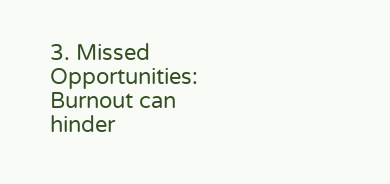3. Missed Opportunities: Burnout can hinder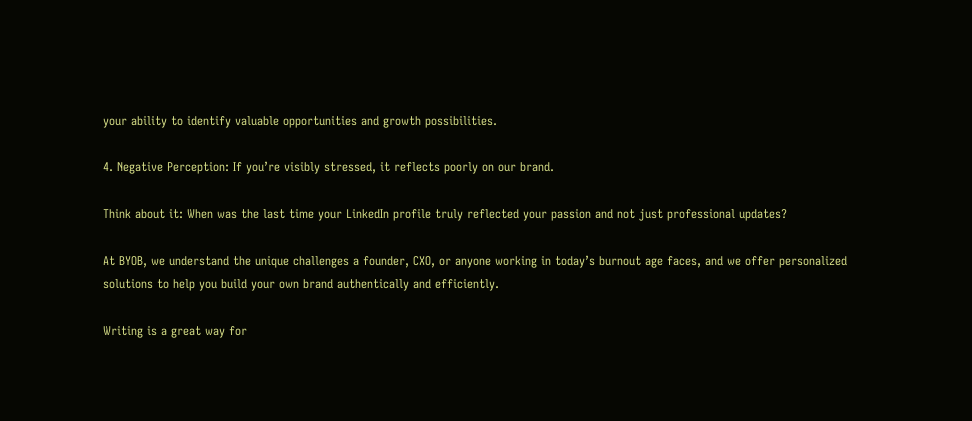your ability to identify valuable opportunities and growth possibilities.

4. Negative Perception: If you’re visibly stressed, it reflects poorly on our brand.

Think about it: When was the last time your LinkedIn profile truly reflected your passion and not just professional updates?

At BYOB, we understand the unique challenges a founder, CXO, or anyone working in today’s burnout age faces, and we offer personalized solutions to help you build your own brand authentically and efficiently.

Writing is a great way for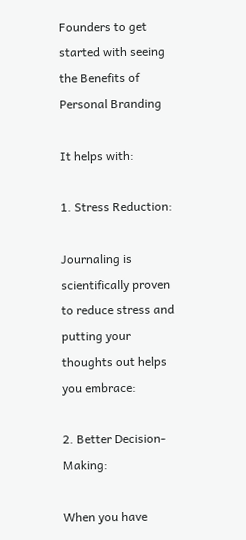Founders to get started with seeing the Benefits of Personal Branding

It helps with:

1. Stress Reduction:

Journaling is scientifically proven to reduce stress and putting your thoughts out helps you embrace:

2. Better Decision-Making:

When you have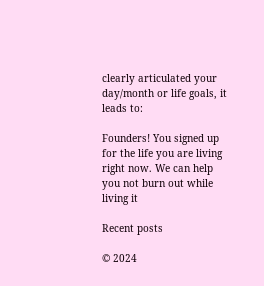clearly articulated your day/month or life goals, it leads to:

Founders! You signed up for the life you are living right now. We can help you not burn out while living it

Recent posts

© 2024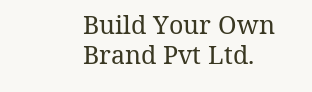Build Your Own Brand Pvt Ltd.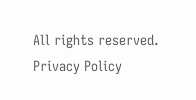All rights reserved.
Privacy Policy